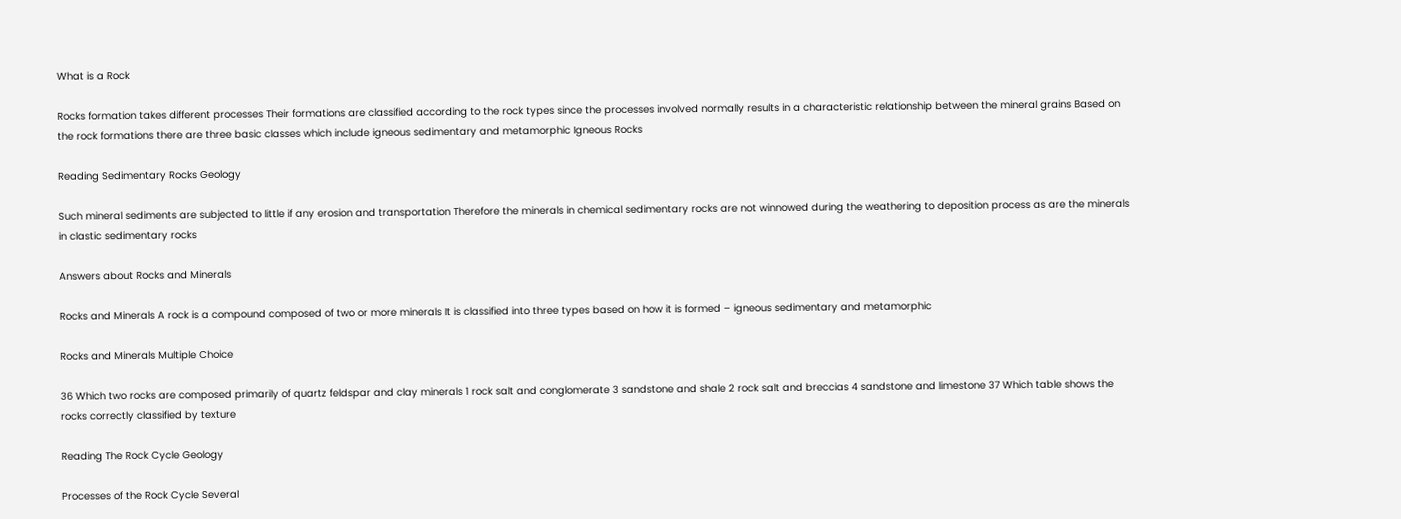What is a Rock

Rocks formation takes different processes Their formations are classified according to the rock types since the processes involved normally results in a characteristic relationship between the mineral grains Based on the rock formations there are three basic classes which include igneous sedimentary and metamorphic Igneous Rocks

Reading Sedimentary Rocks Geology

Such mineral sediments are subjected to little if any erosion and transportation Therefore the minerals in chemical sedimentary rocks are not winnowed during the weathering to deposition process as are the minerals in clastic sedimentary rocks

Answers about Rocks and Minerals

Rocks and Minerals A rock is a compound composed of two or more minerals It is classified into three types based on how it is formed – igneous sedimentary and metamorphic

Rocks and Minerals Multiple Choice

36 Which two rocks are composed primarily of quartz feldspar and clay minerals 1 rock salt and conglomerate 3 sandstone and shale 2 rock salt and breccias 4 sandstone and limestone 37 Which table shows the rocks correctly classified by texture

Reading The Rock Cycle Geology

Processes of the Rock Cycle Several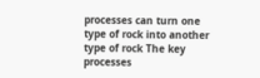processes can turn one type of rock into another type of rock The key processes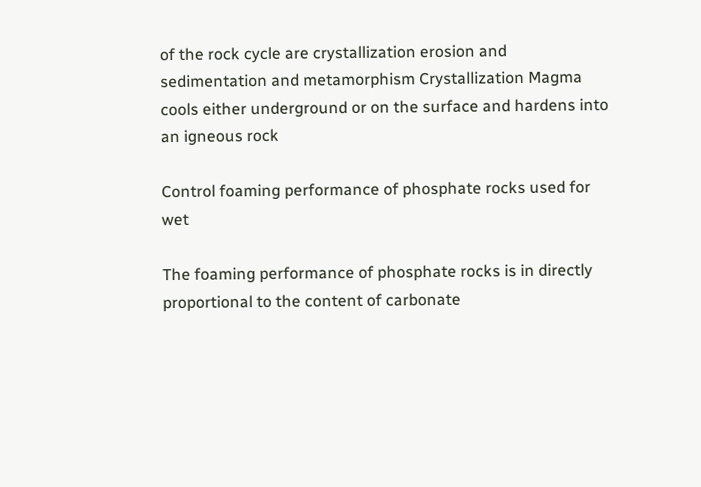of the rock cycle are crystallization erosion and sedimentation and metamorphism Crystallization Magma cools either underground or on the surface and hardens into an igneous rock

Control foaming performance of phosphate rocks used for wet

The foaming performance of phosphate rocks is in directly proportional to the content of carbonate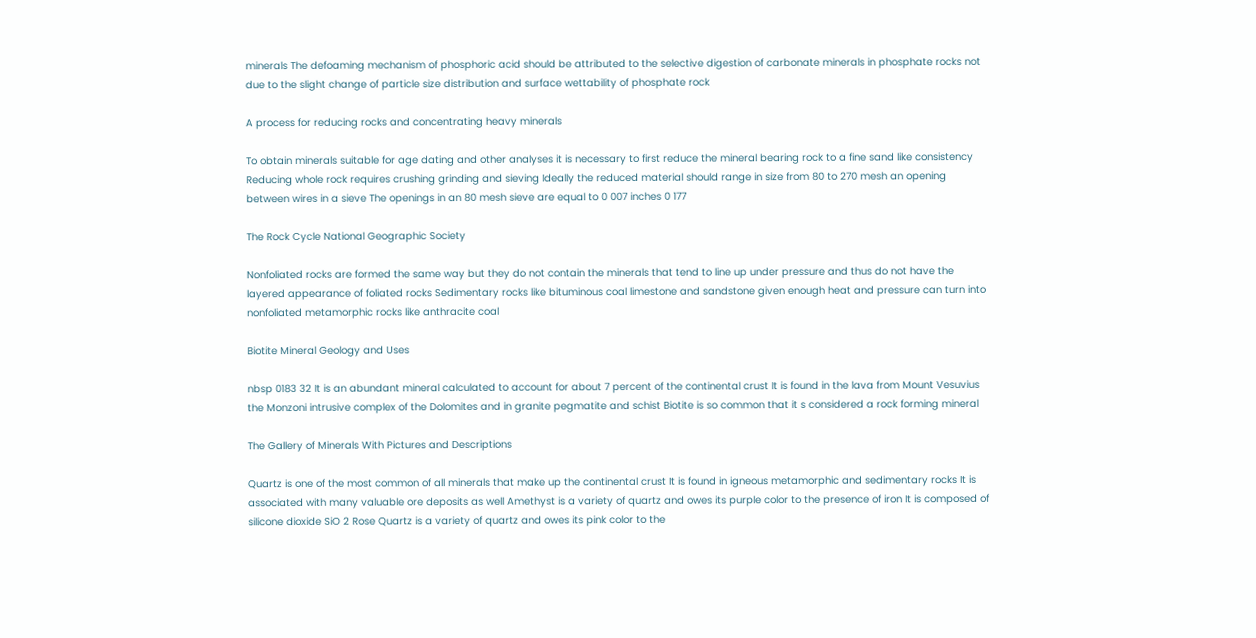minerals The defoaming mechanism of phosphoric acid should be attributed to the selective digestion of carbonate minerals in phosphate rocks not due to the slight change of particle size distribution and surface wettability of phosphate rock

A process for reducing rocks and concentrating heavy minerals

To obtain minerals suitable for age dating and other analyses it is necessary to first reduce the mineral bearing rock to a fine sand like consistency Reducing whole rock requires crushing grinding and sieving Ideally the reduced material should range in size from 80 to 270 mesh an opening between wires in a sieve The openings in an 80 mesh sieve are equal to 0 007 inches 0 177

The Rock Cycle National Geographic Society

Nonfoliated rocks are formed the same way but they do not contain the minerals that tend to line up under pressure and thus do not have the layered appearance of foliated rocks Sedimentary rocks like bituminous coal limestone and sandstone given enough heat and pressure can turn into nonfoliated metamorphic rocks like anthracite coal

Biotite Mineral Geology and Uses

nbsp 0183 32 It is an abundant mineral calculated to account for about 7 percent of the continental crust It is found in the lava from Mount Vesuvius the Monzoni intrusive complex of the Dolomites and in granite pegmatite and schist Biotite is so common that it s considered a rock forming mineral

The Gallery of Minerals With Pictures and Descriptions

Quartz is one of the most common of all minerals that make up the continental crust It is found in igneous metamorphic and sedimentary rocks It is associated with many valuable ore deposits as well Amethyst is a variety of quartz and owes its purple color to the presence of iron It is composed of silicone dioxide SiO 2 Rose Quartz is a variety of quartz and owes its pink color to the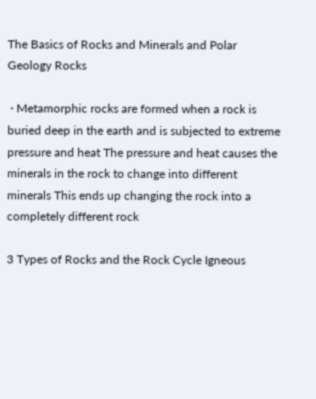The Basics of Rocks and Minerals and Polar Geology Rocks

 · Metamorphic rocks are formed when a rock is buried deep in the earth and is subjected to extreme pressure and heat The pressure and heat causes the minerals in the rock to change into different minerals This ends up changing the rock into a completely different rock

3 Types of Rocks and the Rock Cycle Igneous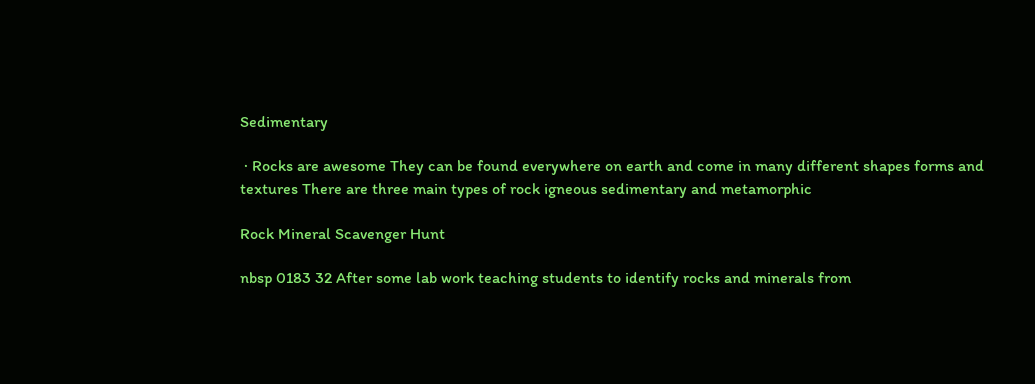Sedimentary

 · Rocks are awesome They can be found everywhere on earth and come in many different shapes forms and textures There are three main types of rock igneous sedimentary and metamorphic

Rock Mineral Scavenger Hunt

nbsp 0183 32 After some lab work teaching students to identify rocks and minerals from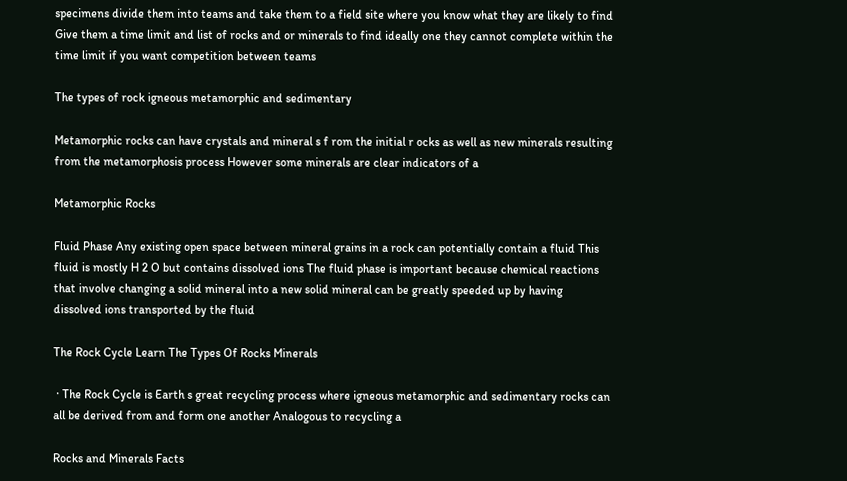specimens divide them into teams and take them to a field site where you know what they are likely to find Give them a time limit and list of rocks and or minerals to find ideally one they cannot complete within the time limit if you want competition between teams

The types of rock igneous metamorphic and sedimentary

Metamorphic rocks can have crystals and mineral s f rom the initial r ocks as well as new minerals resulting from the metamorphosis process However some minerals are clear indicators of a

Metamorphic Rocks

Fluid Phase Any existing open space between mineral grains in a rock can potentially contain a fluid This fluid is mostly H 2 O but contains dissolved ions The fluid phase is important because chemical reactions that involve changing a solid mineral into a new solid mineral can be greatly speeded up by having dissolved ions transported by the fluid

The Rock Cycle Learn The Types Of Rocks Minerals

 · The Rock Cycle is Earth s great recycling process where igneous metamorphic and sedimentary rocks can all be derived from and form one another Analogous to recycling a

Rocks and Minerals Facts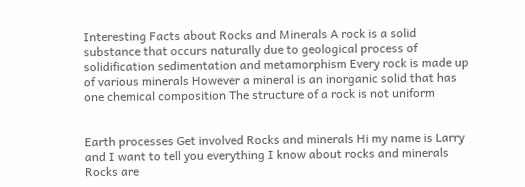Interesting Facts about Rocks and Minerals A rock is a solid substance that occurs naturally due to geological process of solidification sedimentation and metamorphism Every rock is made up of various minerals However a mineral is an inorganic solid that has one chemical composition The structure of a rock is not uniform


Earth processes Get involved Rocks and minerals Hi my name is Larry and I want to tell you everything I know about rocks and minerals Rocks are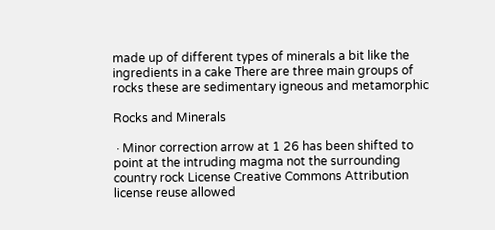made up of different types of minerals a bit like the ingredients in a cake There are three main groups of rocks these are sedimentary igneous and metamorphic

Rocks and Minerals

 · Minor correction arrow at 1 26 has been shifted to point at the intruding magma not the surrounding country rock License Creative Commons Attribution license reuse allowed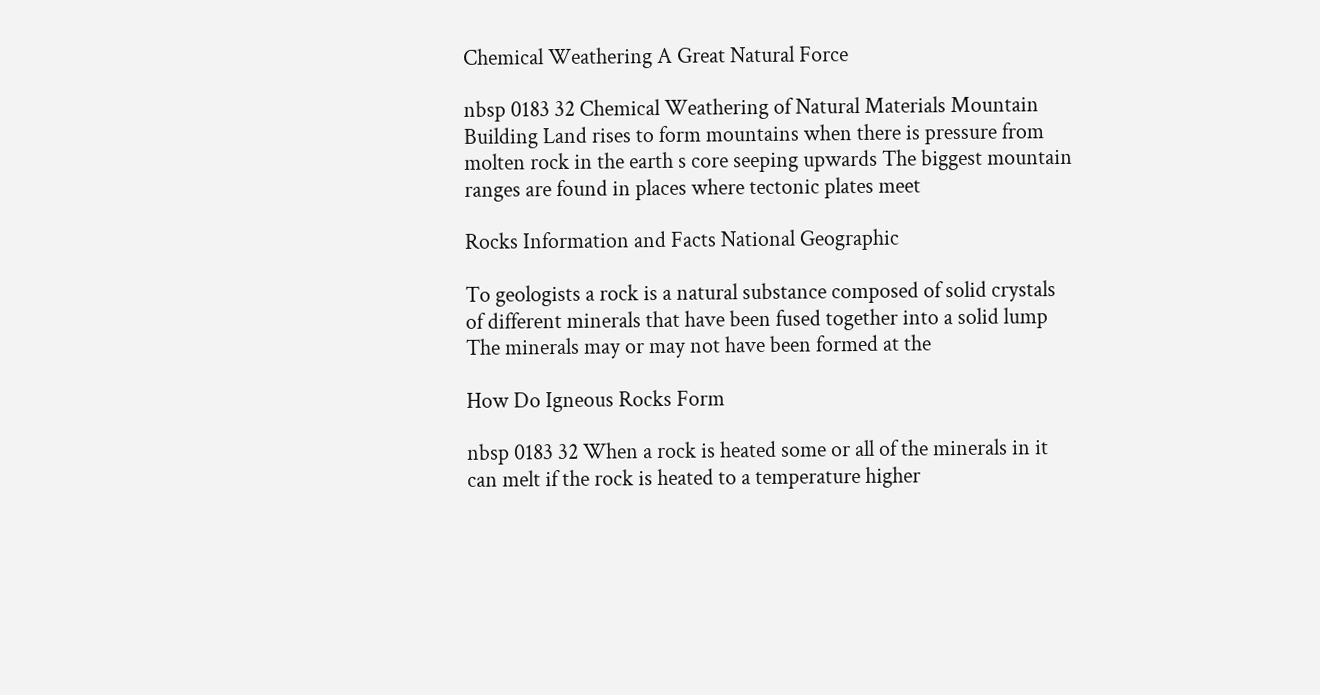Chemical Weathering A Great Natural Force

nbsp 0183 32 Chemical Weathering of Natural Materials Mountain Building Land rises to form mountains when there is pressure from molten rock in the earth s core seeping upwards The biggest mountain ranges are found in places where tectonic plates meet

Rocks Information and Facts National Geographic

To geologists a rock is a natural substance composed of solid crystals of different minerals that have been fused together into a solid lump The minerals may or may not have been formed at the

How Do Igneous Rocks Form

nbsp 0183 32 When a rock is heated some or all of the minerals in it can melt if the rock is heated to a temperature higher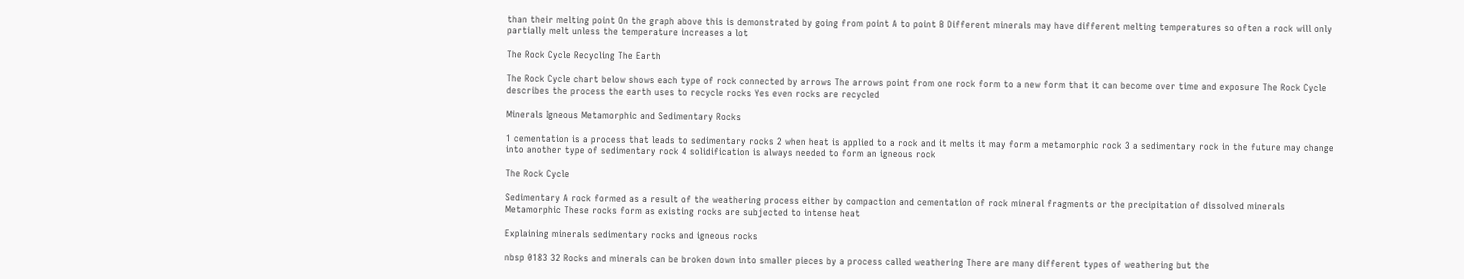than their melting point On the graph above this is demonstrated by going from point A to point B Different minerals may have different melting temperatures so often a rock will only partially melt unless the temperature increases a lot

The Rock Cycle Recycling The Earth

The Rock Cycle chart below shows each type of rock connected by arrows The arrows point from one rock form to a new form that it can become over time and exposure The Rock Cycle describes the process the earth uses to recycle rocks Yes even rocks are recycled

Minerals Igneous Metamorphic and Sedimentary Rocks

1 cementation is a process that leads to sedimentary rocks 2 when heat is applied to a rock and it melts it may form a metamorphic rock 3 a sedimentary rock in the future may change into another type of sedimentary rock 4 solidification is always needed to form an igneous rock

The Rock Cycle

Sedimentary A rock formed as a result of the weathering process either by compaction and cementation of rock mineral fragments or the precipitation of dissolved minerals Metamorphic These rocks form as existing rocks are subjected to intense heat

Explaining minerals sedimentary rocks and igneous rocks

nbsp 0183 32 Rocks and minerals can be broken down into smaller pieces by a process called weathering There are many different types of weathering but the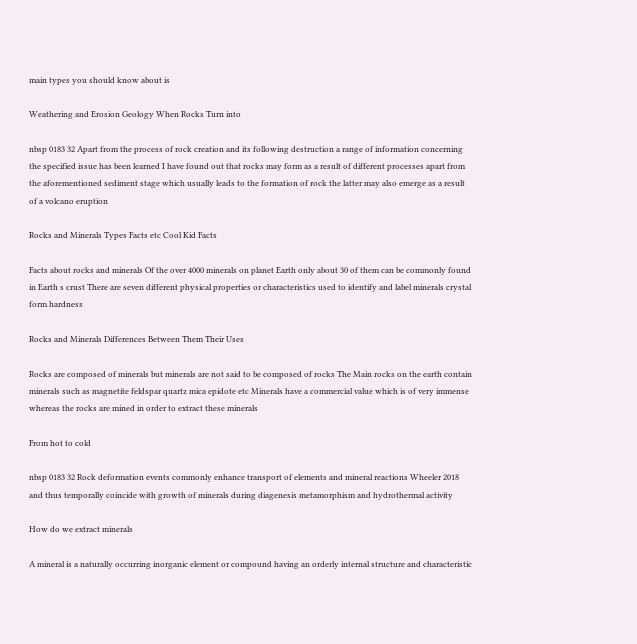main types you should know about is

Weathering and Erosion Geology When Rocks Turn into

nbsp 0183 32 Apart from the process of rock creation and its following destruction a range of information concerning the specified issue has been learned I have found out that rocks may form as a result of different processes apart from the aforementioned sediment stage which usually leads to the formation of rock the latter may also emerge as a result of a volcano eruption

Rocks and Minerals Types Facts etc Cool Kid Facts

Facts about rocks and minerals Of the over 4000 minerals on planet Earth only about 30 of them can be commonly found in Earth s crust There are seven different physical properties or characteristics used to identify and label minerals crystal form hardness

Rocks and Minerals Differences Between Them Their Uses

Rocks are composed of minerals but minerals are not said to be composed of rocks The Main rocks on the earth contain minerals such as magnetite feldspar quartz mica epidote etc Minerals have a commercial value which is of very immense whereas the rocks are mined in order to extract these minerals

From hot to cold

nbsp 0183 32 Rock deformation events commonly enhance transport of elements and mineral reactions Wheeler 2018 and thus temporally coincide with growth of minerals during diagenesis metamorphism and hydrothermal activity

How do we extract minerals

A mineral is a naturally occurring inorganic element or compound having an orderly internal structure and characteristic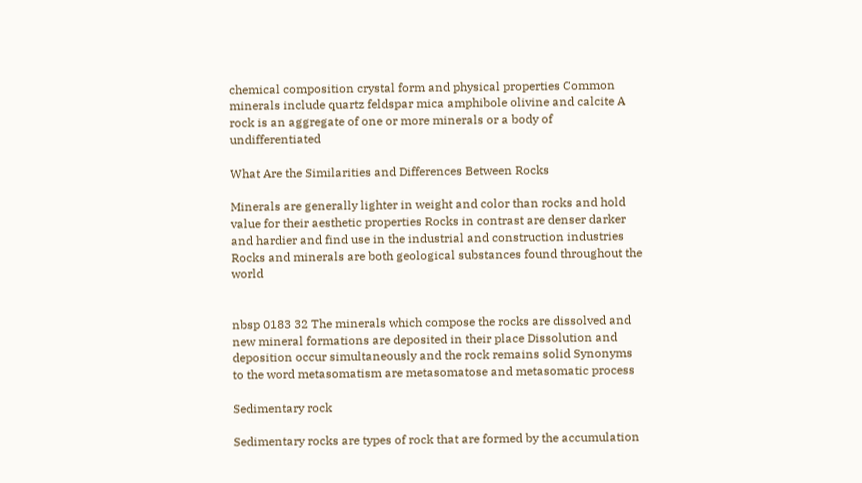chemical composition crystal form and physical properties Common minerals include quartz feldspar mica amphibole olivine and calcite A rock is an aggregate of one or more minerals or a body of undifferentiated

What Are the Similarities and Differences Between Rocks

Minerals are generally lighter in weight and color than rocks and hold value for their aesthetic properties Rocks in contrast are denser darker and hardier and find use in the industrial and construction industries Rocks and minerals are both geological substances found throughout the world


nbsp 0183 32 The minerals which compose the rocks are dissolved and new mineral formations are deposited in their place Dissolution and deposition occur simultaneously and the rock remains solid Synonyms to the word metasomatism are metasomatose and metasomatic process

Sedimentary rock

Sedimentary rocks are types of rock that are formed by the accumulation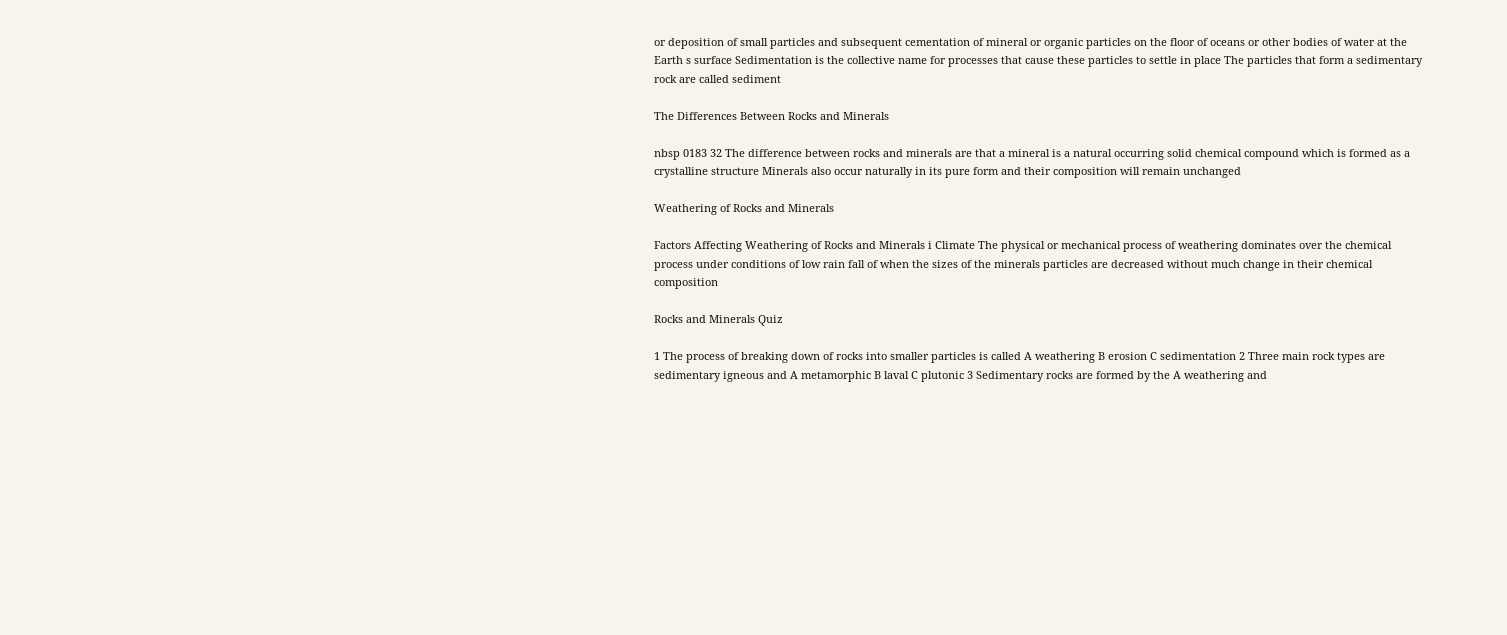or deposition of small particles and subsequent cementation of mineral or organic particles on the floor of oceans or other bodies of water at the Earth s surface Sedimentation is the collective name for processes that cause these particles to settle in place The particles that form a sedimentary rock are called sediment

The Differences Between Rocks and Minerals

nbsp 0183 32 The difference between rocks and minerals are that a mineral is a natural occurring solid chemical compound which is formed as a crystalline structure Minerals also occur naturally in its pure form and their composition will remain unchanged

Weathering of Rocks and Minerals

Factors Affecting Weathering of Rocks and Minerals i Climate The physical or mechanical process of weathering dominates over the chemical process under conditions of low rain fall of when the sizes of the minerals particles are decreased without much change in their chemical composition

Rocks and Minerals Quiz

1 The process of breaking down of rocks into smaller particles is called A weathering B erosion C sedimentation 2 Three main rock types are sedimentary igneous and A metamorphic B laval C plutonic 3 Sedimentary rocks are formed by the A weathering and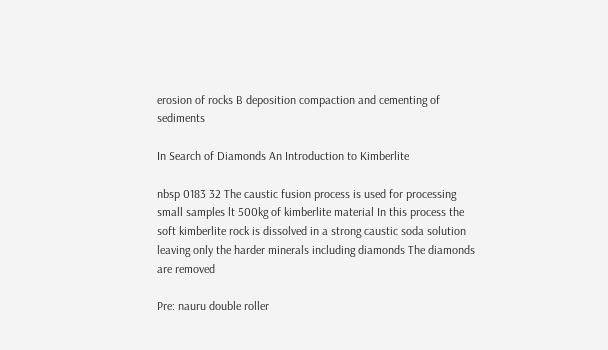erosion of rocks B deposition compaction and cementing of sediments

In Search of Diamonds An Introduction to Kimberlite

nbsp 0183 32 The caustic fusion process is used for processing small samples lt 500kg of kimberlite material In this process the soft kimberlite rock is dissolved in a strong caustic soda solution leaving only the harder minerals including diamonds The diamonds are removed

Pre: nauru double roller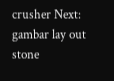crusher Next: gambar lay out stone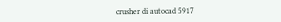crusher di autocad 5917